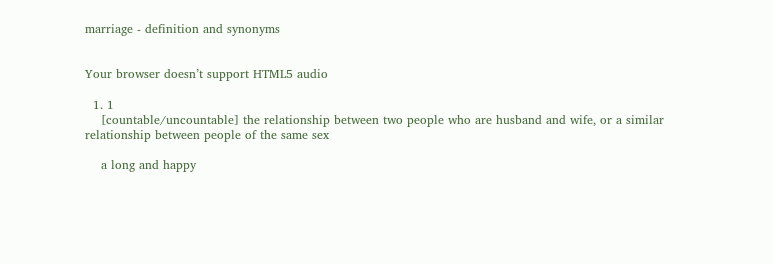marriage - definition and synonyms


Your browser doesn’t support HTML5 audio

  1. 1
    [countable/uncountable] the relationship between two people who are husband and wife, or a similar relationship between people of the same sex

    a long and happy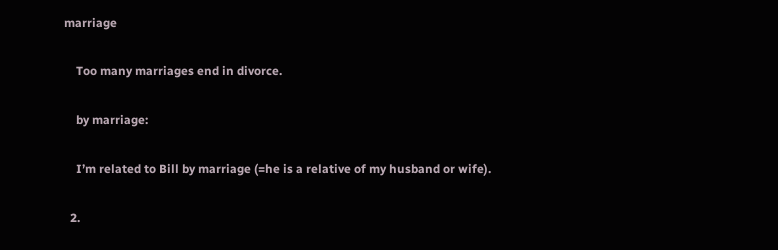marriage

    Too many marriages end in divorce.

    by marriage:

    I’m related to Bill by marriage (=he is a relative of my husband or wife).

  2.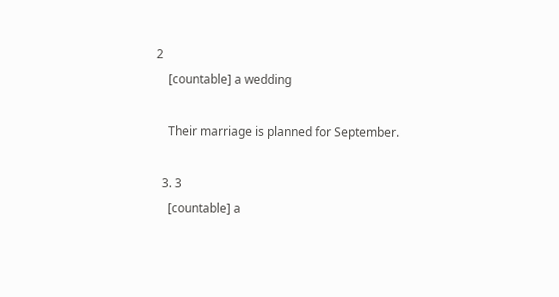2
    [countable] a wedding

    Their marriage is planned for September.

  3. 3
    [countable] a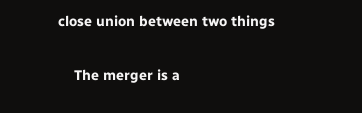close union between two things

    The merger is a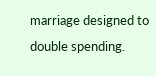marriage designed to double spending.